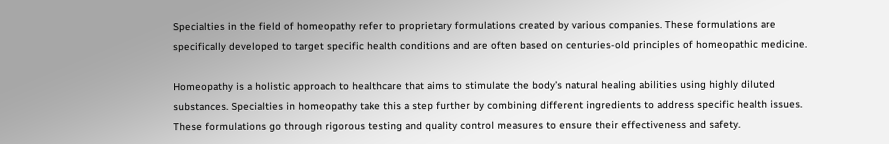Specialties in the field of homeopathy refer to proprietary formulations created by various companies. These formulations are specifically developed to target specific health conditions and are often based on centuries-old principles of homeopathic medicine.

Homeopathy is a holistic approach to healthcare that aims to stimulate the body’s natural healing abilities using highly diluted substances. Specialties in homeopathy take this a step further by combining different ingredients to address specific health issues. These formulations go through rigorous testing and quality control measures to ensure their effectiveness and safety.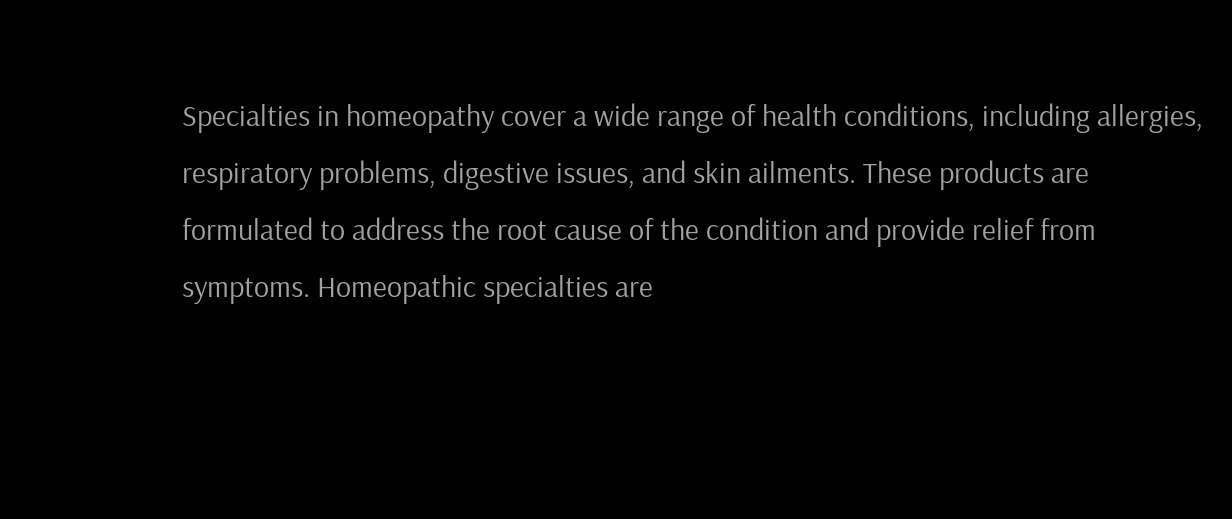Specialties in homeopathy cover a wide range of health conditions, including allergies, respiratory problems, digestive issues, and skin ailments. These products are formulated to address the root cause of the condition and provide relief from symptoms. Homeopathic specialties are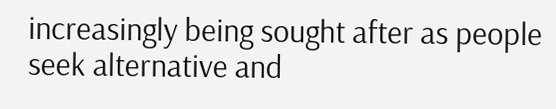increasingly being sought after as people seek alternative and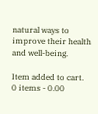natural ways to improve their health and well-being.

Item added to cart.
0 items - 0.00